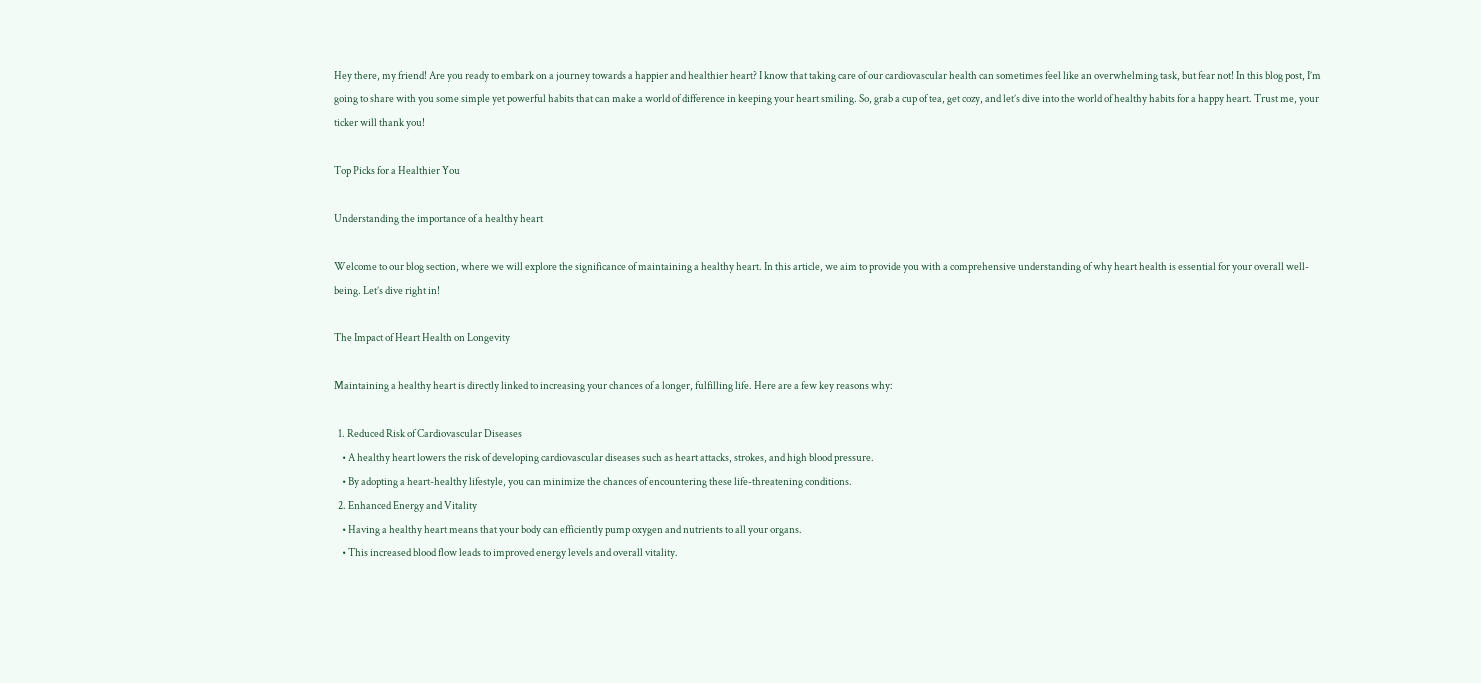Hey there, my friend! Are you ready to embark on a journey towards a happier and healthier heart? I know that taking care of our cardiovascular health can sometimes feel like an overwhelming task, but fear not! In this blog post, I’m going to share with you some simple yet powerful habits that can make a world of difference in keeping your heart smiling. So, grab a cup of tea, get cozy, and let’s dive into the world of healthy habits for a happy heart. Trust me, your ticker will thank you!

Top Picks for a Healthier You

Understanding the importance of a healthy heart

Welcome to our blog section, where we will explore the significance of maintaining a healthy heart. In this article, we aim to provide you with a comprehensive understanding of why heart health is essential for your overall well-being. Let’s dive right in!

The Impact of Heart Health on Longevity

Maintaining a healthy heart is directly linked to increasing your chances of a longer, fulfilling life. Here are a few key reasons why:

  1. Reduced Risk of Cardiovascular Diseases
    • A healthy heart lowers the risk of developing cardiovascular diseases such as heart attacks, strokes, and high blood pressure.
    • By adopting a heart-healthy lifestyle, you can minimize the chances of encountering these life-threatening conditions.
  2. Enhanced Energy and Vitality
    • Having a healthy heart means that your body can efficiently pump oxygen and nutrients to all your organs.
    • This increased blood flow leads to improved energy levels and overall vitality.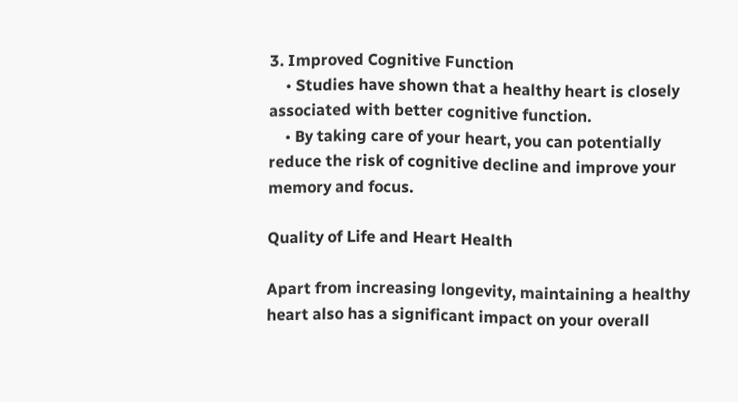3. Improved Cognitive Function
    • Studies have shown that a healthy heart is closely associated with better cognitive function.
    • By taking care of your heart, you can potentially reduce the risk of cognitive decline and improve your memory and focus.

Quality of Life and Heart Health

Apart from increasing longevity, maintaining a healthy heart also has a significant impact on your overall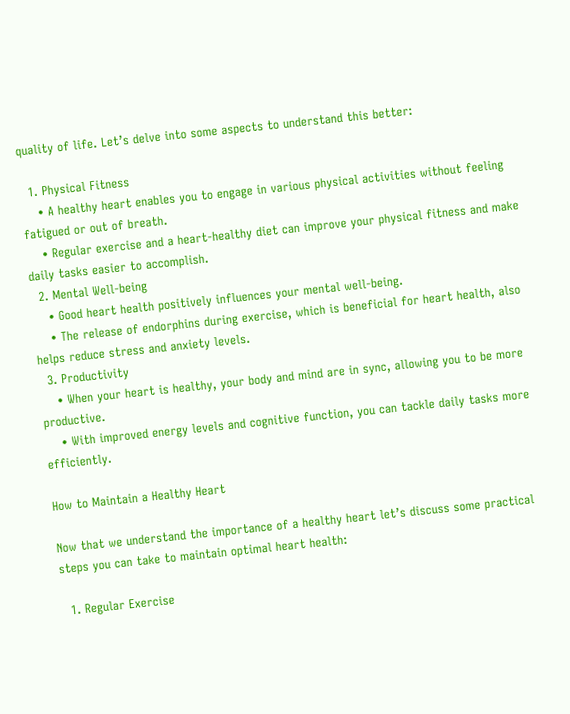quality of life. Let’s delve into some aspects to understand this better:

  1. Physical Fitness
    • A healthy heart enables you to engage in various physical activities without feeling fatigued or out of breath.
    • Regular exercise and a heart-healthy diet can improve your physical fitness and make daily tasks easier to accomplish.
  2. Mental Well-being
    • Good heart health positively influences your mental well-being.
    • The release of endorphins during exercise, which is beneficial for heart health, also helps reduce stress and anxiety levels.
  3. Productivity
    • When your heart is healthy, your body and mind are in sync, allowing you to be more productive.
    • With improved energy levels and cognitive function, you can tackle daily tasks more efficiently.

How to Maintain a Healthy Heart

Now that we understand the importance of a healthy heart let’s discuss some practical steps you can take to maintain optimal heart health:

  1. Regular Exercise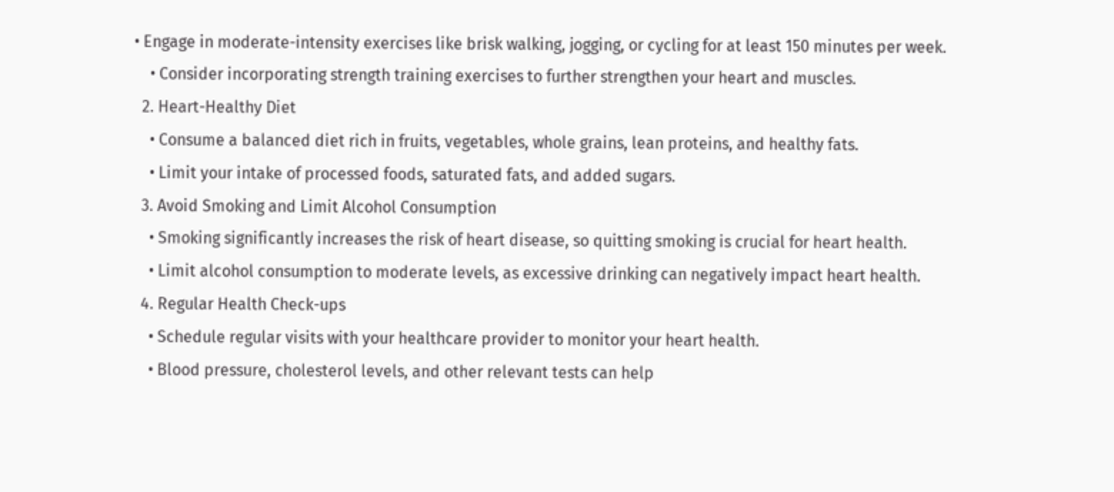• Engage in moderate-intensity exercises like brisk walking, jogging, or cycling for at least 150 minutes per week.
    • Consider incorporating strength training exercises to further strengthen your heart and muscles.
  2. Heart-Healthy Diet
    • Consume a balanced diet rich in fruits, vegetables, whole grains, lean proteins, and healthy fats.
    • Limit your intake of processed foods, saturated fats, and added sugars.
  3. Avoid Smoking and Limit Alcohol Consumption
    • Smoking significantly increases the risk of heart disease, so quitting smoking is crucial for heart health.
    • Limit alcohol consumption to moderate levels, as excessive drinking can negatively impact heart health.
  4. Regular Health Check-ups
    • Schedule regular visits with your healthcare provider to monitor your heart health.
    • Blood pressure, cholesterol levels, and other relevant tests can help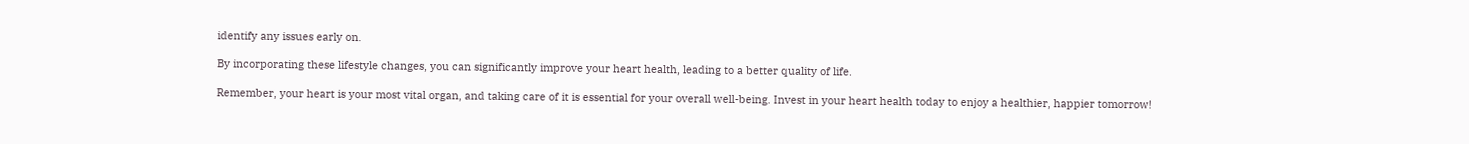identify any issues early on.

By incorporating these lifestyle changes, you can significantly improve your heart health, leading to a better quality of life.

Remember, your heart is your most vital organ, and taking care of it is essential for your overall well-being. Invest in your heart health today to enjoy a healthier, happier tomorrow!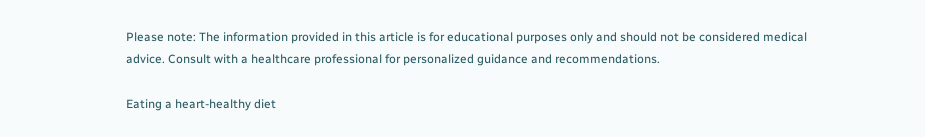Please note: The information provided in this article is for educational purposes only and should not be considered medical advice. Consult with a healthcare professional for personalized guidance and recommendations.

Eating a heart-healthy diet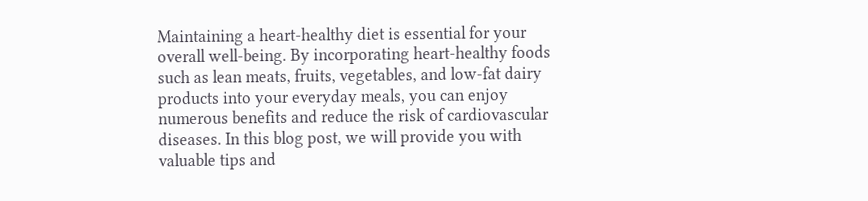Maintaining a heart-healthy diet is essential for your overall well-being. By incorporating heart-healthy foods such as lean meats, fruits, vegetables, and low-fat dairy products into your everyday meals, you can enjoy numerous benefits and reduce the risk of cardiovascular diseases. In this blog post, we will provide you with valuable tips and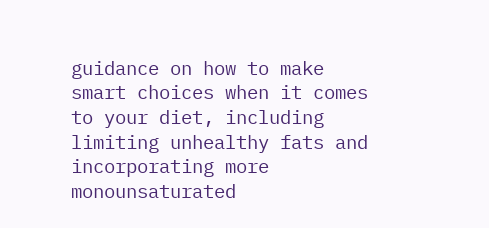guidance on how to make smart choices when it comes to your diet, including limiting unhealthy fats and incorporating more monounsaturated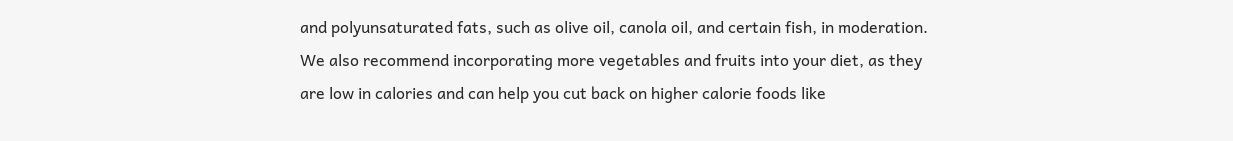and polyunsaturated fats, such as olive oil, canola oil, and certain fish, in moderation. We also recommend incorporating more vegetables and fruits into your diet, as they are low in calories and can help you cut back on higher calorie foods like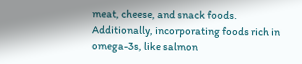meat, cheese, and snack foods. Additionally, incorporating foods rich in omega-3s, like salmon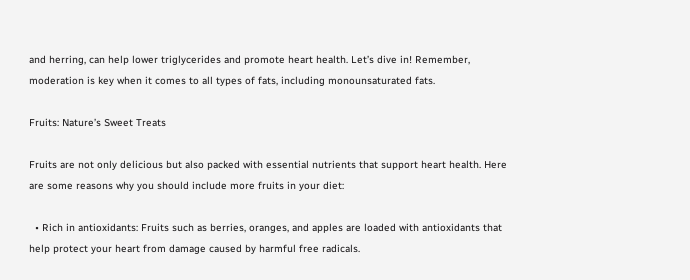and herring, can help lower triglycerides and promote heart health. Let’s dive in! Remember, moderation is key when it comes to all types of fats, including monounsaturated fats.

Fruits: Nature’s Sweet Treats

Fruits are not only delicious but also packed with essential nutrients that support heart health. Here are some reasons why you should include more fruits in your diet:

  • Rich in antioxidants: Fruits such as berries, oranges, and apples are loaded with antioxidants that help protect your heart from damage caused by harmful free radicals.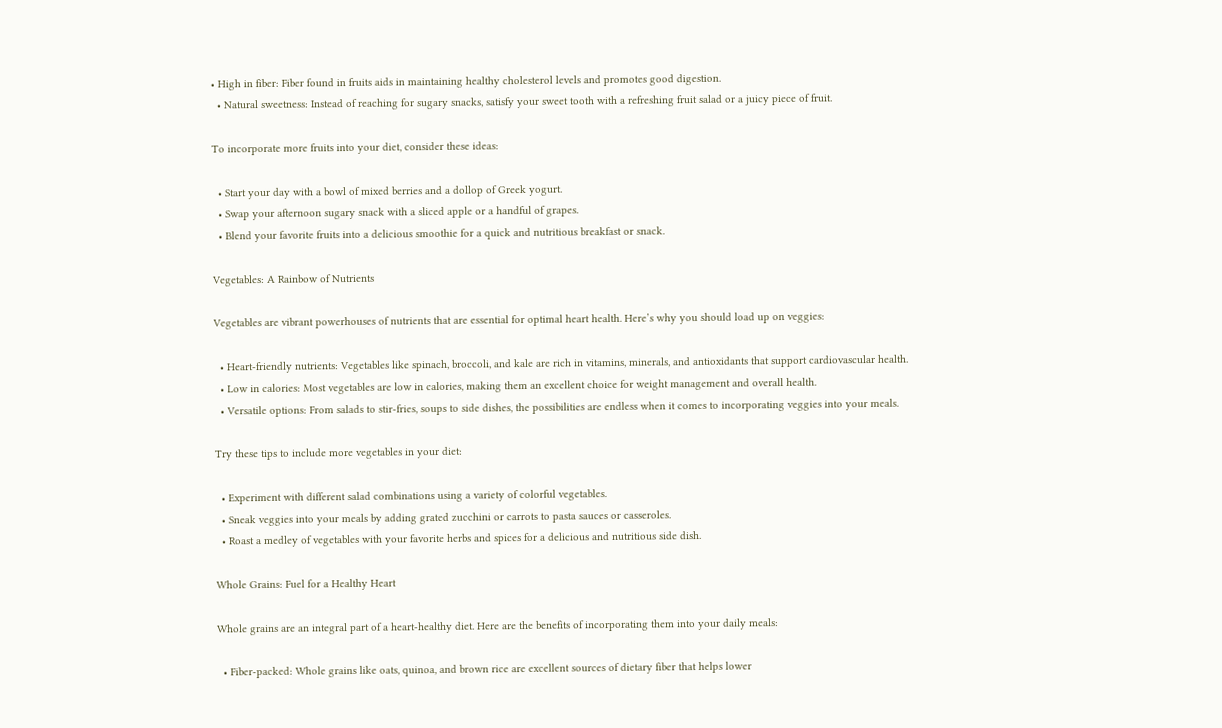• High in fiber: Fiber found in fruits aids in maintaining healthy cholesterol levels and promotes good digestion.
  • Natural sweetness: Instead of reaching for sugary snacks, satisfy your sweet tooth with a refreshing fruit salad or a juicy piece of fruit.

To incorporate more fruits into your diet, consider these ideas:

  • Start your day with a bowl of mixed berries and a dollop of Greek yogurt.
  • Swap your afternoon sugary snack with a sliced apple or a handful of grapes.
  • Blend your favorite fruits into a delicious smoothie for a quick and nutritious breakfast or snack.

Vegetables: A Rainbow of Nutrients

Vegetables are vibrant powerhouses of nutrients that are essential for optimal heart health. Here’s why you should load up on veggies:

  • Heart-friendly nutrients: Vegetables like spinach, broccoli, and kale are rich in vitamins, minerals, and antioxidants that support cardiovascular health.
  • Low in calories: Most vegetables are low in calories, making them an excellent choice for weight management and overall health.
  • Versatile options: From salads to stir-fries, soups to side dishes, the possibilities are endless when it comes to incorporating veggies into your meals.

Try these tips to include more vegetables in your diet:

  • Experiment with different salad combinations using a variety of colorful vegetables.
  • Sneak veggies into your meals by adding grated zucchini or carrots to pasta sauces or casseroles.
  • Roast a medley of vegetables with your favorite herbs and spices for a delicious and nutritious side dish.

Whole Grains: Fuel for a Healthy Heart

Whole grains are an integral part of a heart-healthy diet. Here are the benefits of incorporating them into your daily meals:

  • Fiber-packed: Whole grains like oats, quinoa, and brown rice are excellent sources of dietary fiber that helps lower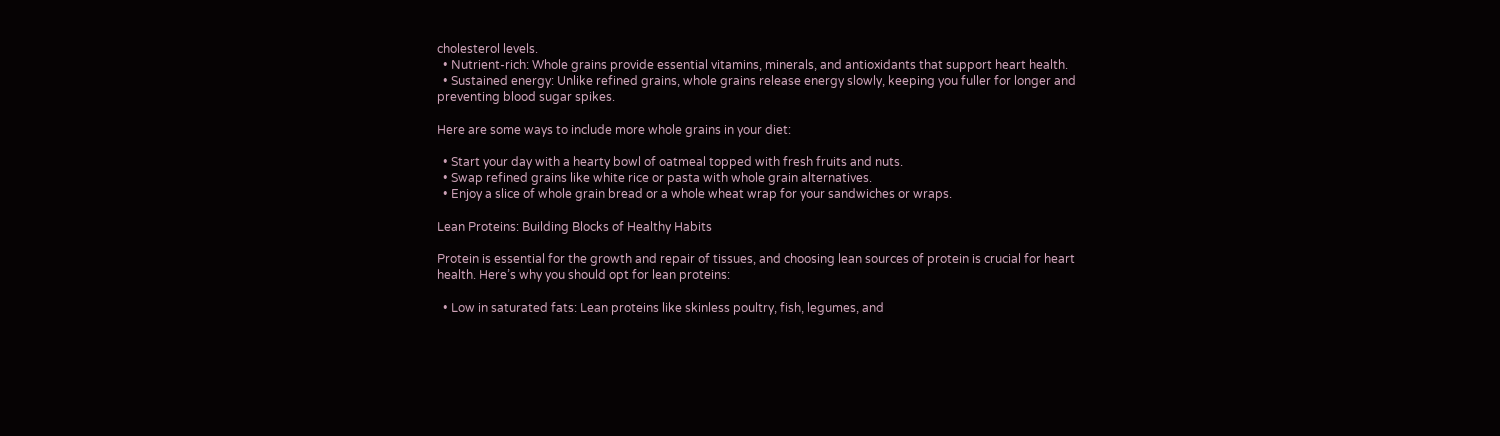cholesterol levels.
  • Nutrient-rich: Whole grains provide essential vitamins, minerals, and antioxidants that support heart health.
  • Sustained energy: Unlike refined grains, whole grains release energy slowly, keeping you fuller for longer and preventing blood sugar spikes.

Here are some ways to include more whole grains in your diet:

  • Start your day with a hearty bowl of oatmeal topped with fresh fruits and nuts.
  • Swap refined grains like white rice or pasta with whole grain alternatives.
  • Enjoy a slice of whole grain bread or a whole wheat wrap for your sandwiches or wraps.

Lean Proteins: Building Blocks of Healthy Habits

Protein is essential for the growth and repair of tissues, and choosing lean sources of protein is crucial for heart health. Here’s why you should opt for lean proteins:

  • Low in saturated fats: Lean proteins like skinless poultry, fish, legumes, and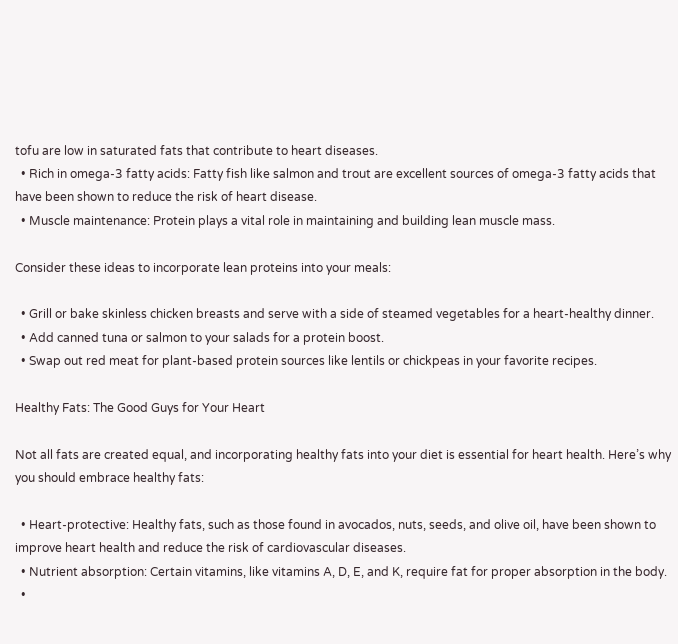tofu are low in saturated fats that contribute to heart diseases.
  • Rich in omega-3 fatty acids: Fatty fish like salmon and trout are excellent sources of omega-3 fatty acids that have been shown to reduce the risk of heart disease.
  • Muscle maintenance: Protein plays a vital role in maintaining and building lean muscle mass.

Consider these ideas to incorporate lean proteins into your meals:

  • Grill or bake skinless chicken breasts and serve with a side of steamed vegetables for a heart-healthy dinner.
  • Add canned tuna or salmon to your salads for a protein boost.
  • Swap out red meat for plant-based protein sources like lentils or chickpeas in your favorite recipes.

Healthy Fats: The Good Guys for Your Heart

Not all fats are created equal, and incorporating healthy fats into your diet is essential for heart health. Here’s why you should embrace healthy fats:

  • Heart-protective: Healthy fats, such as those found in avocados, nuts, seeds, and olive oil, have been shown to improve heart health and reduce the risk of cardiovascular diseases.
  • Nutrient absorption: Certain vitamins, like vitamins A, D, E, and K, require fat for proper absorption in the body.
  •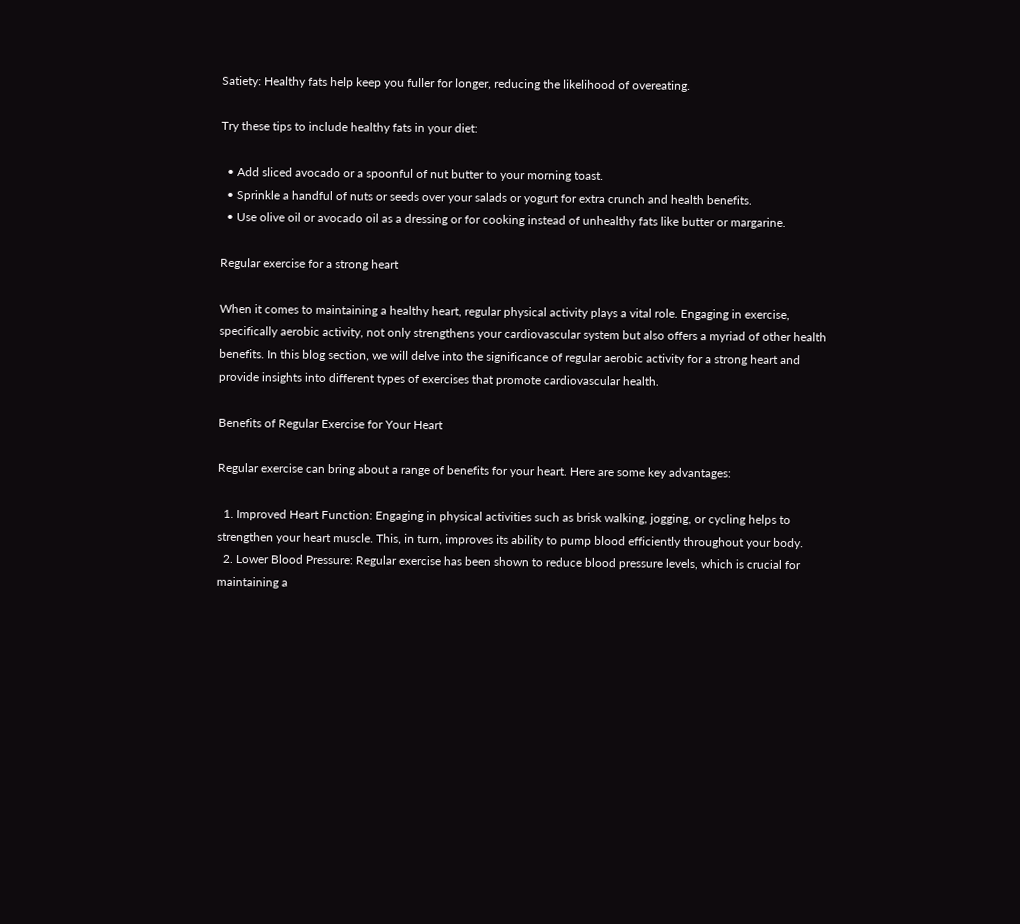Satiety: Healthy fats help keep you fuller for longer, reducing the likelihood of overeating.

Try these tips to include healthy fats in your diet:

  • Add sliced avocado or a spoonful of nut butter to your morning toast.
  • Sprinkle a handful of nuts or seeds over your salads or yogurt for extra crunch and health benefits.
  • Use olive oil or avocado oil as a dressing or for cooking instead of unhealthy fats like butter or margarine.

Regular exercise for a strong heart

When it comes to maintaining a healthy heart, regular physical activity plays a vital role. Engaging in exercise, specifically aerobic activity, not only strengthens your cardiovascular system but also offers a myriad of other health benefits. In this blog section, we will delve into the significance of regular aerobic activity for a strong heart and provide insights into different types of exercises that promote cardiovascular health.

Benefits of Regular Exercise for Your Heart

Regular exercise can bring about a range of benefits for your heart. Here are some key advantages:

  1. Improved Heart Function: Engaging in physical activities such as brisk walking, jogging, or cycling helps to strengthen your heart muscle. This, in turn, improves its ability to pump blood efficiently throughout your body.
  2. Lower Blood Pressure: Regular exercise has been shown to reduce blood pressure levels, which is crucial for maintaining a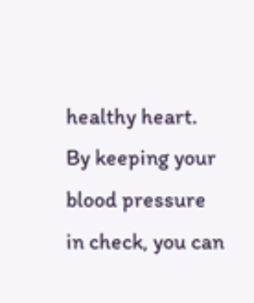healthy heart. By keeping your blood pressure in check, you can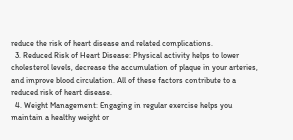reduce the risk of heart disease and related complications.
  3. Reduced Risk of Heart Disease: Physical activity helps to lower cholesterol levels, decrease the accumulation of plaque in your arteries, and improve blood circulation. All of these factors contribute to a reduced risk of heart disease.
  4. Weight Management: Engaging in regular exercise helps you maintain a healthy weight or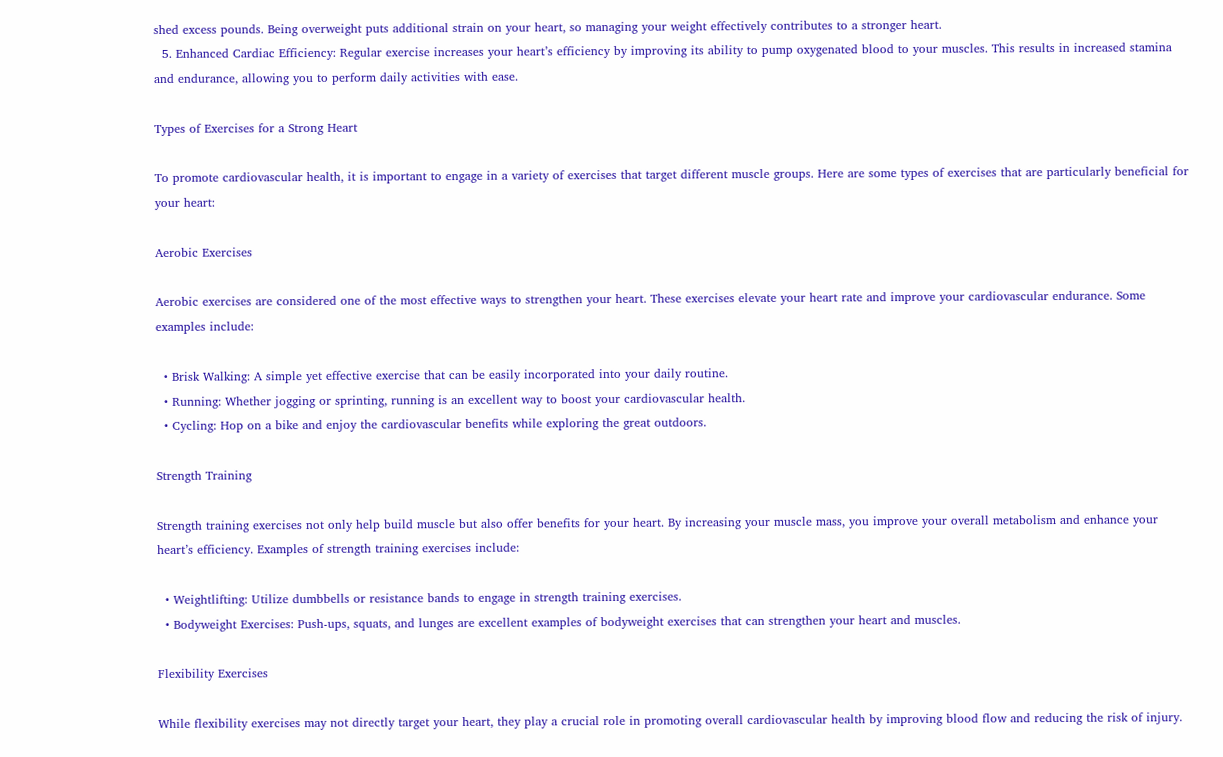shed excess pounds. Being overweight puts additional strain on your heart, so managing your weight effectively contributes to a stronger heart.
  5. Enhanced Cardiac Efficiency: Regular exercise increases your heart’s efficiency by improving its ability to pump oxygenated blood to your muscles. This results in increased stamina and endurance, allowing you to perform daily activities with ease.

Types of Exercises for a Strong Heart

To promote cardiovascular health, it is important to engage in a variety of exercises that target different muscle groups. Here are some types of exercises that are particularly beneficial for your heart:

Aerobic Exercises

Aerobic exercises are considered one of the most effective ways to strengthen your heart. These exercises elevate your heart rate and improve your cardiovascular endurance. Some examples include:

  • Brisk Walking: A simple yet effective exercise that can be easily incorporated into your daily routine.
  • Running: Whether jogging or sprinting, running is an excellent way to boost your cardiovascular health.
  • Cycling: Hop on a bike and enjoy the cardiovascular benefits while exploring the great outdoors.

Strength Training

Strength training exercises not only help build muscle but also offer benefits for your heart. By increasing your muscle mass, you improve your overall metabolism and enhance your heart’s efficiency. Examples of strength training exercises include:

  • Weightlifting: Utilize dumbbells or resistance bands to engage in strength training exercises.
  • Bodyweight Exercises: Push-ups, squats, and lunges are excellent examples of bodyweight exercises that can strengthen your heart and muscles.

Flexibility Exercises

While flexibility exercises may not directly target your heart, they play a crucial role in promoting overall cardiovascular health by improving blood flow and reducing the risk of injury.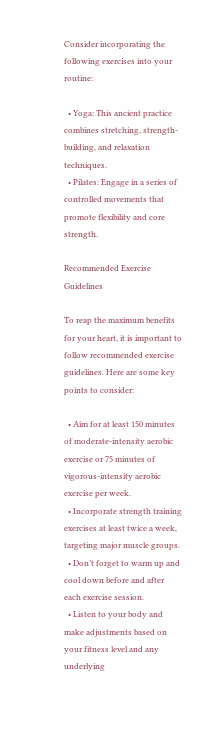Consider incorporating the following exercises into your routine:

  • Yoga: This ancient practice combines stretching, strength-building, and relaxation techniques.
  • Pilates: Engage in a series of controlled movements that promote flexibility and core strength.

Recommended Exercise Guidelines

To reap the maximum benefits for your heart, it is important to follow recommended exercise guidelines. Here are some key points to consider:

  • Aim for at least 150 minutes of moderate-intensity aerobic exercise or 75 minutes of vigorous-intensity aerobic exercise per week.
  • Incorporate strength training exercises at least twice a week, targeting major muscle groups.
  • Don’t forget to warm up and cool down before and after each exercise session.
  • Listen to your body and make adjustments based on your fitness level and any underlying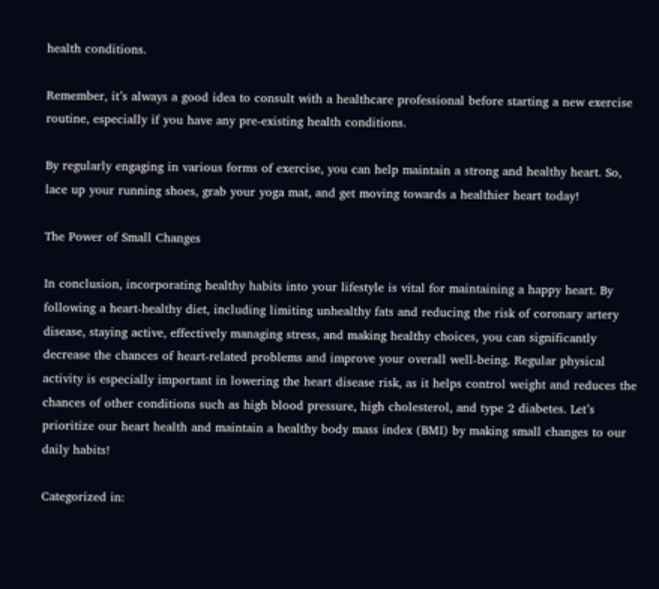health conditions.

Remember, it’s always a good idea to consult with a healthcare professional before starting a new exercise routine, especially if you have any pre-existing health conditions.

By regularly engaging in various forms of exercise, you can help maintain a strong and healthy heart. So, lace up your running shoes, grab your yoga mat, and get moving towards a healthier heart today!

The Power of Small Changes

In conclusion, incorporating healthy habits into your lifestyle is vital for maintaining a happy heart. By following a heart-healthy diet, including limiting unhealthy fats and reducing the risk of coronary artery disease, staying active, effectively managing stress, and making healthy choices, you can significantly decrease the chances of heart-related problems and improve your overall well-being. Regular physical activity is especially important in lowering the heart disease risk, as it helps control weight and reduces the chances of other conditions such as high blood pressure, high cholesterol, and type 2 diabetes. Let’s prioritize our heart health and maintain a healthy body mass index (BMI) by making small changes to our daily habits!

Categorized in: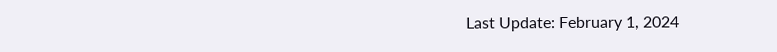Last Update: February 1, 2024